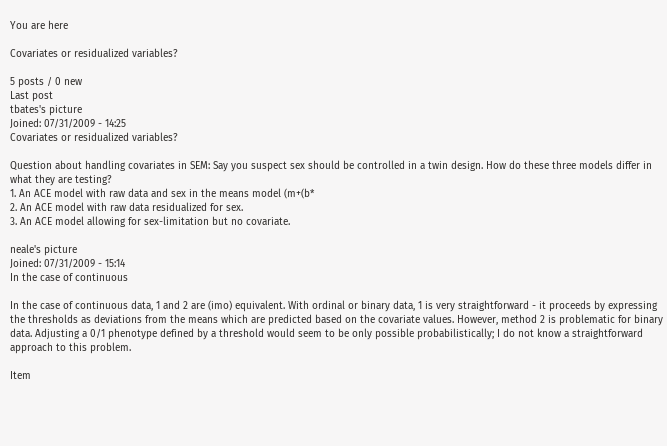You are here

Covariates or residualized variables?

5 posts / 0 new
Last post
tbates's picture
Joined: 07/31/2009 - 14:25
Covariates or residualized variables?

Question about handling covariates in SEM: Say you suspect sex should be controlled in a twin design. How do these three models differ in what they are testing?
1. An ACE model with raw data and sex in the means model (m+(b*
2. An ACE model with raw data residualized for sex.
3. An ACE model allowing for sex-limitation but no covariate.

neale's picture
Joined: 07/31/2009 - 15:14
In the case of continuous

In the case of continuous data, 1 and 2 are (imo) equivalent. With ordinal or binary data, 1 is very straightforward - it proceeds by expressing the thresholds as deviations from the means which are predicted based on the covariate values. However, method 2 is problematic for binary data. Adjusting a 0/1 phenotype defined by a threshold would seem to be only possible probabilistically; I do not know a straightforward approach to this problem.

Item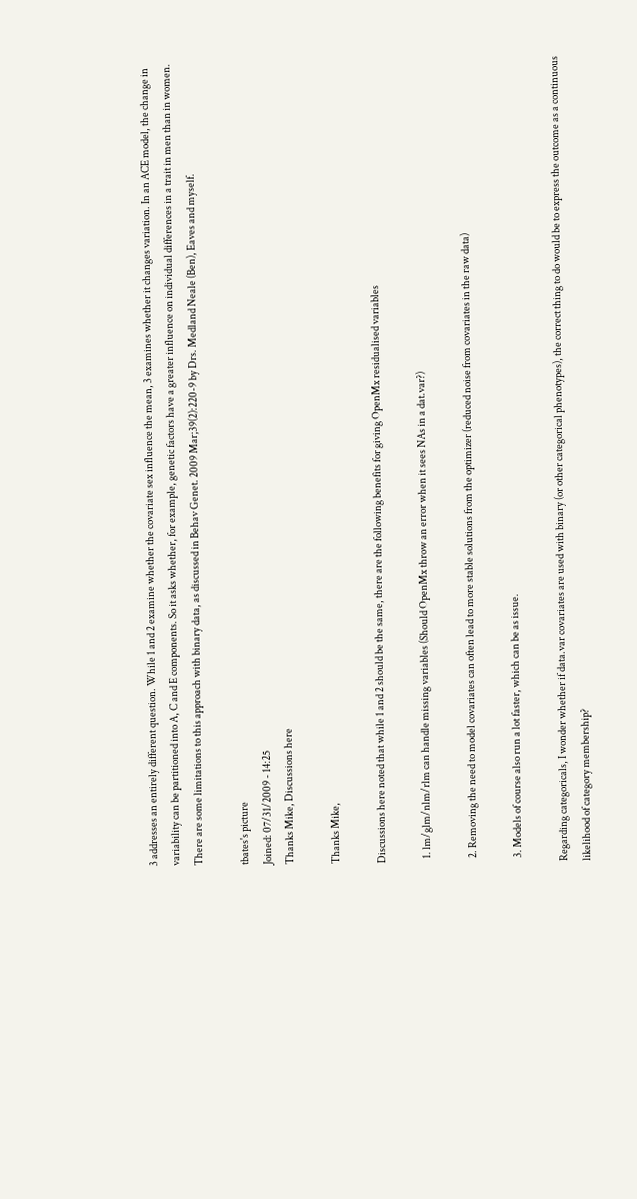3 addresses an entirely different question. While 1 and 2 examine whether the covariate sex influence the mean, 3 examines whether it changes variation. In an ACE model, the change in variability can be partitioned into A, C and E components. So it asks whether, for example, genetic factors have a greater influence on individual differences in a trait in men than in women. There are some limitations to this approach with binary data, as discussed in Behav Genet. 2009 Mar;39(2):220-9 by Drs. Medland Neale (Ben), Eaves and myself.

tbates's picture
Joined: 07/31/2009 - 14:25
Thanks Mike, Discussions here

Thanks Mike,

Discussions here noted that while 1 and 2 should be the same, there are the following benefits for giving OpenMx residualised variables

  1. lm/glm/nlm/rlm can handle missing variables (Should OpenMx throw an error when it sees NAs in a dat.var?)

  2. Removing the need to model covariates can often lead to more stable solutions from the optimizer (reduced noise from covariates in the raw data)

  3. Models of course also run a lot faster, which can be as issue.

Regarding categoricals, I wonder whether if data.var covariates are used with binary (or other categorical phenotypes), the correct thing to do would be to express the outcome as a continuous likelihood of category membership?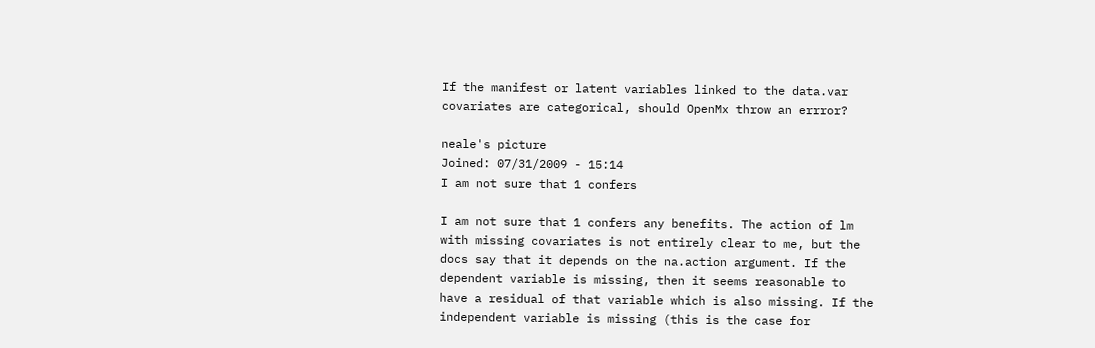If the manifest or latent variables linked to the data.var covariates are categorical, should OpenMx throw an errror?

neale's picture
Joined: 07/31/2009 - 15:14
I am not sure that 1 confers

I am not sure that 1 confers any benefits. The action of lm with missing covariates is not entirely clear to me, but the docs say that it depends on the na.action argument. If the dependent variable is missing, then it seems reasonable to have a residual of that variable which is also missing. If the independent variable is missing (this is the case for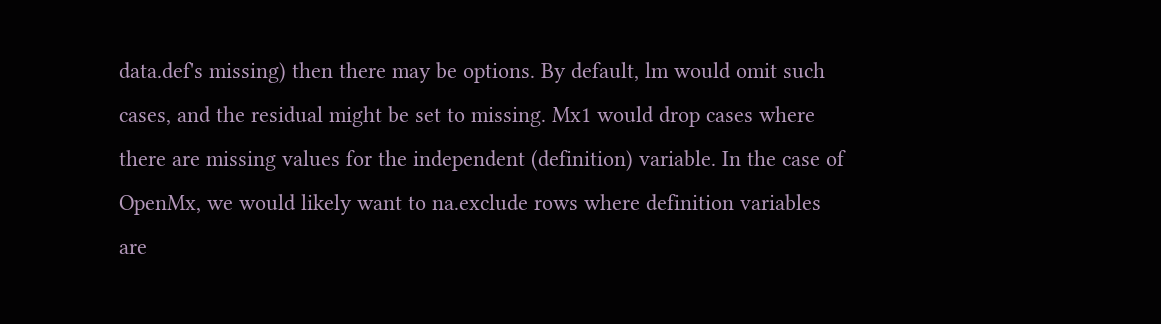data.def's missing) then there may be options. By default, lm would omit such cases, and the residual might be set to missing. Mx1 would drop cases where there are missing values for the independent (definition) variable. In the case of OpenMx, we would likely want to na.exclude rows where definition variables are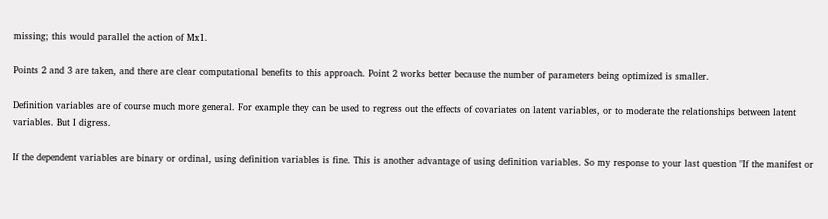missing; this would parallel the action of Mx1.

Points 2 and 3 are taken, and there are clear computational benefits to this approach. Point 2 works better because the number of parameters being optimized is smaller.

Definition variables are of course much more general. For example they can be used to regress out the effects of covariates on latent variables, or to moderate the relationships between latent variables. But I digress.

If the dependent variables are binary or ordinal, using definition variables is fine. This is another advantage of using definition variables. So my response to your last question "If the manifest or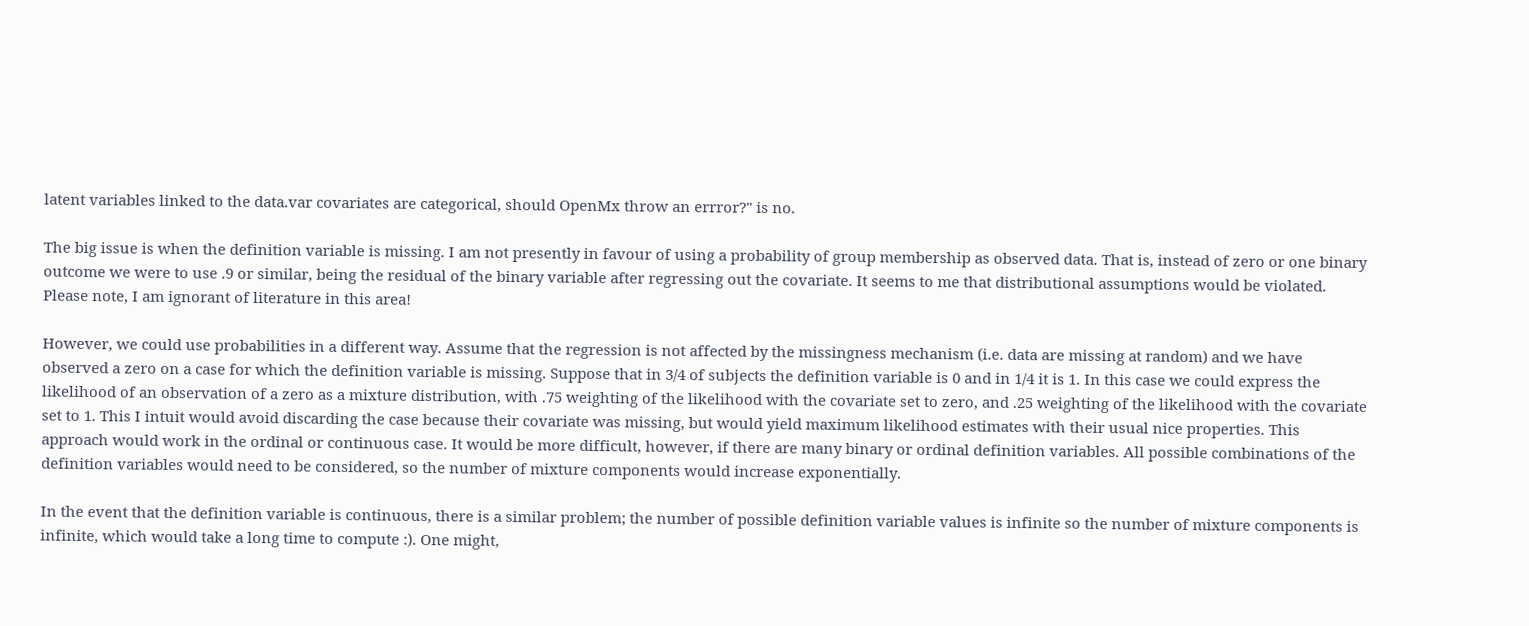latent variables linked to the data.var covariates are categorical, should OpenMx throw an errror?" is no.

The big issue is when the definition variable is missing. I am not presently in favour of using a probability of group membership as observed data. That is, instead of zero or one binary outcome we were to use .9 or similar, being the residual of the binary variable after regressing out the covariate. It seems to me that distributional assumptions would be violated. Please note, I am ignorant of literature in this area!

However, we could use probabilities in a different way. Assume that the regression is not affected by the missingness mechanism (i.e. data are missing at random) and we have observed a zero on a case for which the definition variable is missing. Suppose that in 3/4 of subjects the definition variable is 0 and in 1/4 it is 1. In this case we could express the likelihood of an observation of a zero as a mixture distribution, with .75 weighting of the likelihood with the covariate set to zero, and .25 weighting of the likelihood with the covariate set to 1. This I intuit would avoid discarding the case because their covariate was missing, but would yield maximum likelihood estimates with their usual nice properties. This approach would work in the ordinal or continuous case. It would be more difficult, however, if there are many binary or ordinal definition variables. All possible combinations of the definition variables would need to be considered, so the number of mixture components would increase exponentially.

In the event that the definition variable is continuous, there is a similar problem; the number of possible definition variable values is infinite so the number of mixture components is infinite, which would take a long time to compute :). One might,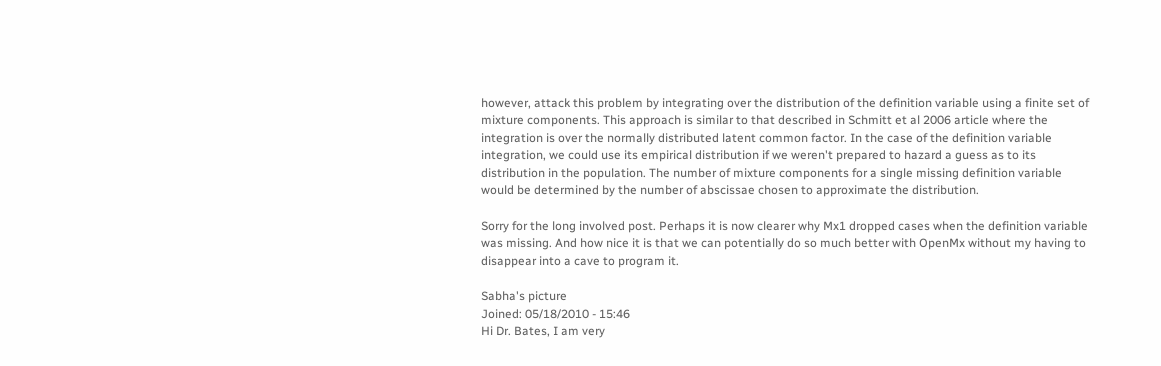however, attack this problem by integrating over the distribution of the definition variable using a finite set of mixture components. This approach is similar to that described in Schmitt et al 2006 article where the integration is over the normally distributed latent common factor. In the case of the definition variable integration, we could use its empirical distribution if we weren't prepared to hazard a guess as to its distribution in the population. The number of mixture components for a single missing definition variable would be determined by the number of abscissae chosen to approximate the distribution.

Sorry for the long involved post. Perhaps it is now clearer why Mx1 dropped cases when the definition variable was missing. And how nice it is that we can potentially do so much better with OpenMx without my having to disappear into a cave to program it.

Sabha's picture
Joined: 05/18/2010 - 15:46
Hi Dr. Bates, I am very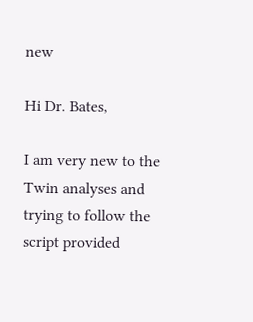new

Hi Dr. Bates,

I am very new to the Twin analyses and trying to follow the script provided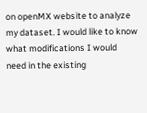on openMX website to analyze my dataset. I would like to know what modifications I would need in the existing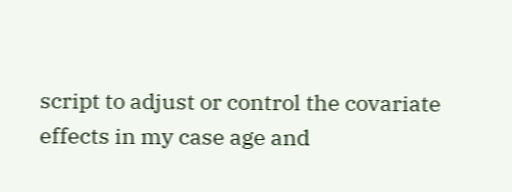script to adjust or control the covariate effects in my case age and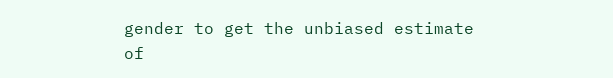gender to get the unbiased estimate of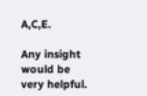A,C,E.

Any insight would be very helpful.